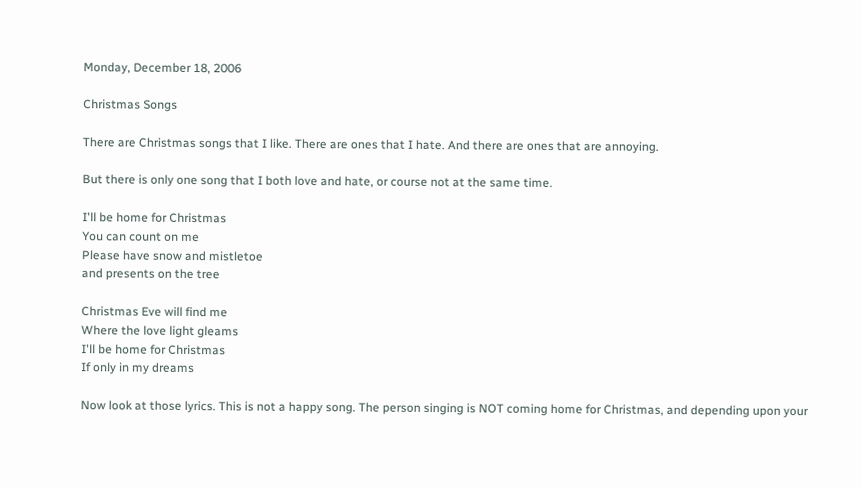Monday, December 18, 2006

Christmas Songs

There are Christmas songs that I like. There are ones that I hate. And there are ones that are annoying.

But there is only one song that I both love and hate, or course not at the same time.

I'll be home for Christmas
You can count on me
Please have snow and mistletoe
and presents on the tree

Christmas Eve will find me
Where the love light gleams
I'll be home for Christmas
If only in my dreams

Now look at those lyrics. This is not a happy song. The person singing is NOT coming home for Christmas, and depending upon your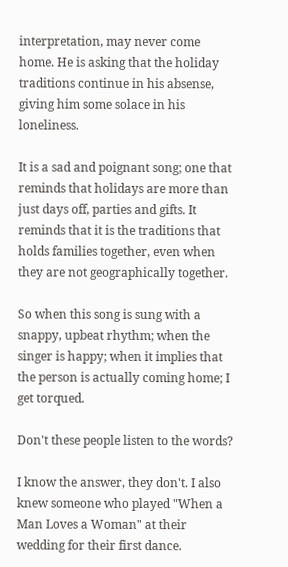interpretation, may never come home. He is asking that the holiday traditions continue in his absense, giving him some solace in his loneliness.

It is a sad and poignant song; one that reminds that holidays are more than just days off, parties and gifts. It reminds that it is the traditions that holds families together, even when they are not geographically together.

So when this song is sung with a snappy, upbeat rhythm; when the singer is happy; when it implies that the person is actually coming home; I get torqued.

Don't these people listen to the words?

I know the answer, they don't. I also knew someone who played "When a Man Loves a Woman" at their wedding for their first dance.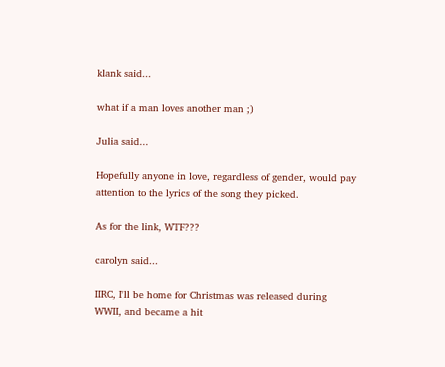klank said...

what if a man loves another man ;)

Julia said...

Hopefully anyone in love, regardless of gender, would pay attention to the lyrics of the song they picked.

As for the link, WTF???

carolyn said...

IIRC, I'll be home for Christmas was released during WWII, and became a hit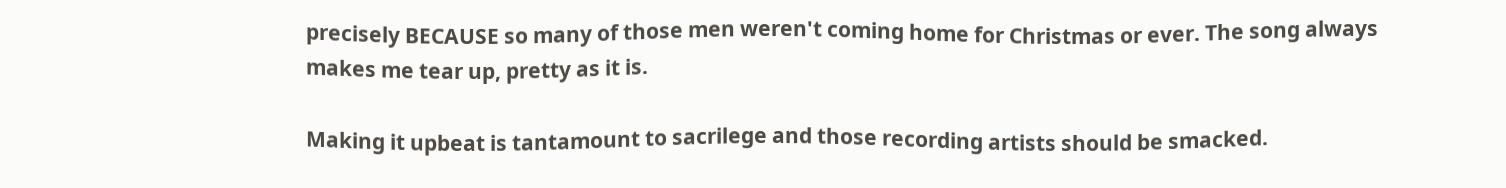precisely BECAUSE so many of those men weren't coming home for Christmas or ever. The song always makes me tear up, pretty as it is.

Making it upbeat is tantamount to sacrilege and those recording artists should be smacked.